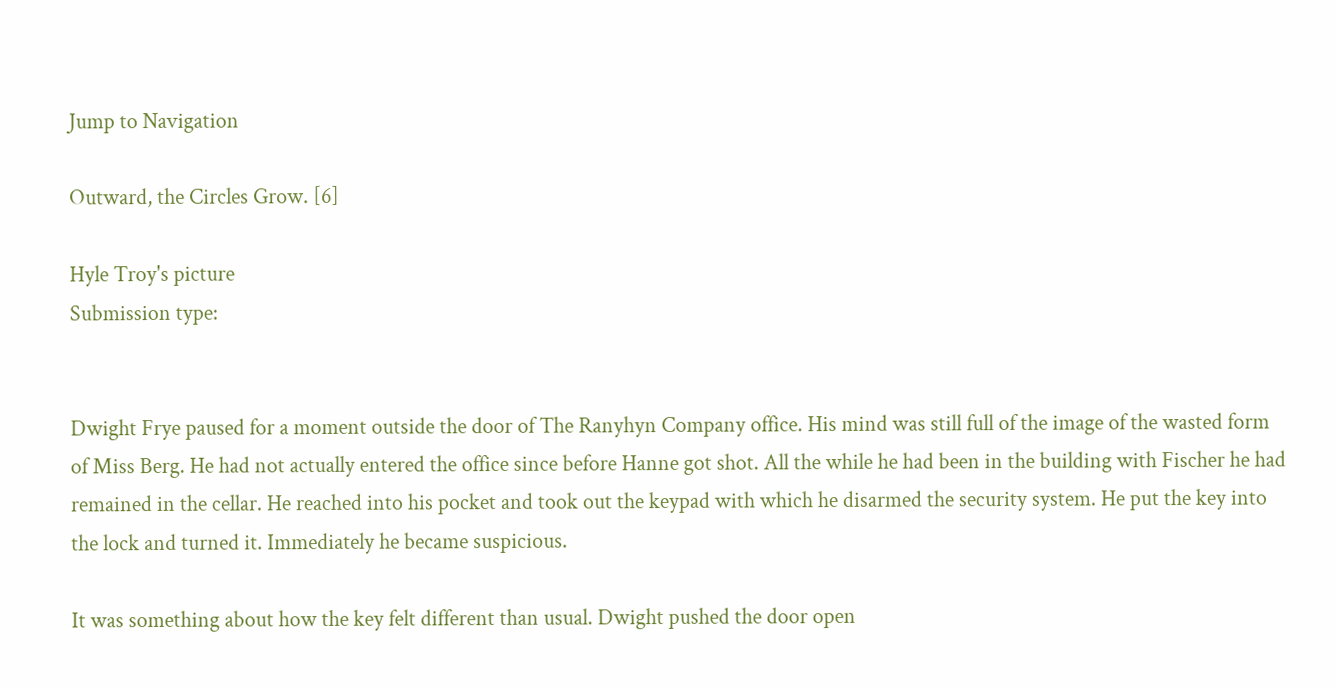Jump to Navigation

Outward, the Circles Grow. [6]

Hyle Troy's picture
Submission type:


Dwight Frye paused for a moment outside the door of The Ranyhyn Company office. His mind was still full of the image of the wasted form of Miss Berg. He had not actually entered the office since before Hanne got shot. All the while he had been in the building with Fischer he had remained in the cellar. He reached into his pocket and took out the keypad with which he disarmed the security system. He put the key into the lock and turned it. Immediately he became suspicious.

It was something about how the key felt different than usual. Dwight pushed the door open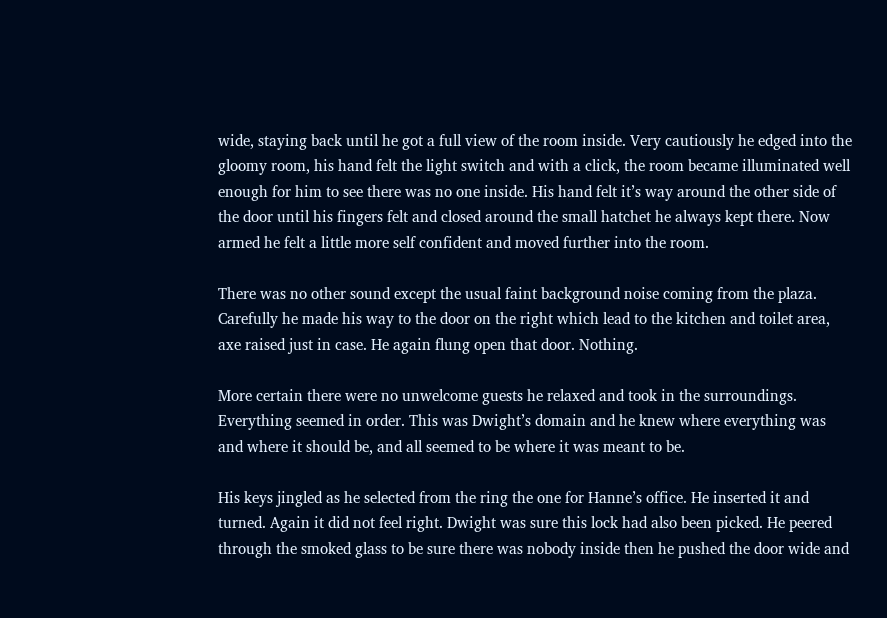wide, staying back until he got a full view of the room inside. Very cautiously he edged into the gloomy room, his hand felt the light switch and with a click, the room became illuminated well enough for him to see there was no one inside. His hand felt it’s way around the other side of the door until his fingers felt and closed around the small hatchet he always kept there. Now armed he felt a little more self confident and moved further into the room.

There was no other sound except the usual faint background noise coming from the plaza. Carefully he made his way to the door on the right which lead to the kitchen and toilet area, axe raised just in case. He again flung open that door. Nothing.

More certain there were no unwelcome guests he relaxed and took in the surroundings. Everything seemed in order. This was Dwight’s domain and he knew where everything was and where it should be, and all seemed to be where it was meant to be.

His keys jingled as he selected from the ring the one for Hanne’s office. He inserted it and turned. Again it did not feel right. Dwight was sure this lock had also been picked. He peered through the smoked glass to be sure there was nobody inside then he pushed the door wide and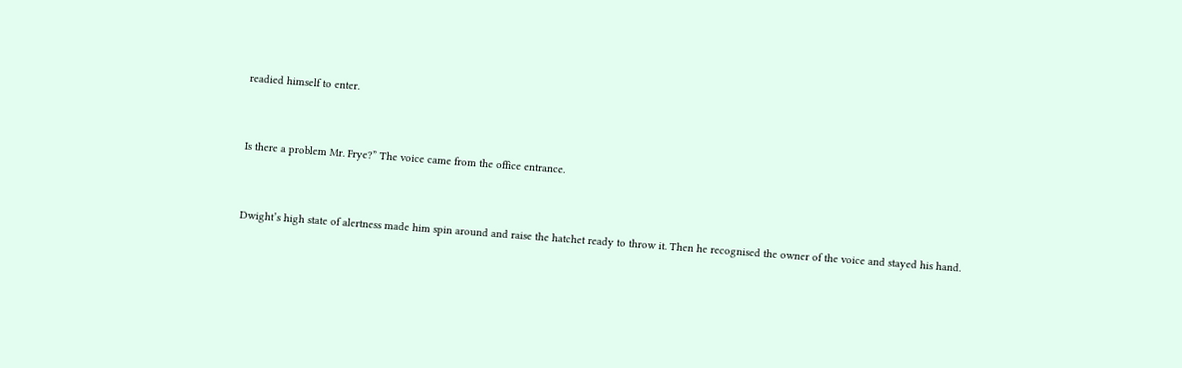readied himself to enter.


Is there a problem Mr. Frye?” The voice came from the office entrance.


Dwight’s high state of alertness made him spin around and raise the hatchet ready to throw it. Then he recognised the owner of the voice and stayed his hand.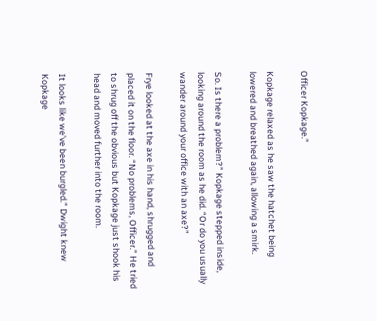Officer Kopkage.”

Kopkage relaxed as he saw the hatchet being lowered and breathed again, allowing a smirk.

So. Is there a problem?” Kopkage stepped inside, looking around the room as he did. “Or do you usually wander around your office with an axe?”

Frye looked at the axe in his hand, shrugged and placed it on the floor. “No problems, Officer.” He tried to shrug off the obvious but Kopkage just shook his head and moved further into the room.

It looks like we’ve been burgled.” Dwight knew Kopkage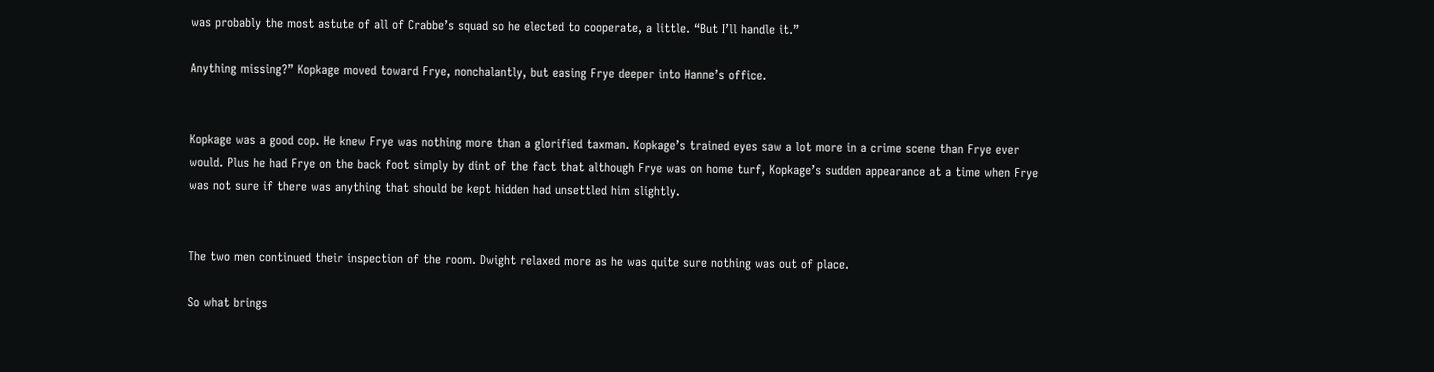was probably the most astute of all of Crabbe’s squad so he elected to cooperate, a little. “But I’ll handle it.”

Anything missing?” Kopkage moved toward Frye, nonchalantly, but easing Frye deeper into Hanne’s office.


Kopkage was a good cop. He knew Frye was nothing more than a glorified taxman. Kopkage’s trained eyes saw a lot more in a crime scene than Frye ever would. Plus he had Frye on the back foot simply by dint of the fact that although Frye was on home turf, Kopkage’s sudden appearance at a time when Frye was not sure if there was anything that should be kept hidden had unsettled him slightly.


The two men continued their inspection of the room. Dwight relaxed more as he was quite sure nothing was out of place.

So what brings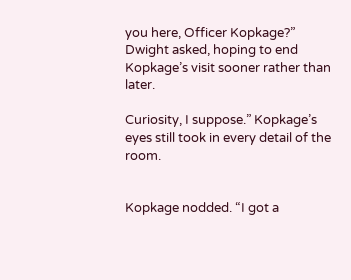you here, Officer Kopkage?” Dwight asked, hoping to end Kopkage’s visit sooner rather than later.

Curiosity, I suppose.” Kopkage’s eyes still took in every detail of the room.


Kopkage nodded. “I got a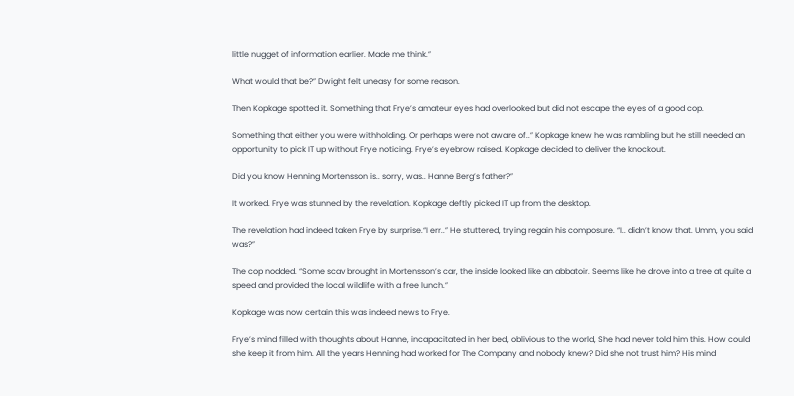little nugget of information earlier. Made me think.”

What would that be?” Dwight felt uneasy for some reason.

Then Kopkage spotted it. Something that Frye’s amateur eyes had overlooked but did not escape the eyes of a good cop.

Something that either you were withholding. Or perhaps were not aware of..” Kopkage knew he was rambling but he still needed an opportunity to pick IT up without Frye noticing. Frye’s eyebrow raised. Kopkage decided to deliver the knockout.

Did you know Henning Mortensson is.. sorry, was.. Hanne Berg’s father?”

It worked. Frye was stunned by the revelation. Kopkage deftly picked IT up from the desktop.

The revelation had indeed taken Frye by surprise.“I err..” He stuttered, trying regain his composure. “I.. didn’t know that. Umm, you said was?”

The cop nodded. “Some scav brought in Mortensson’s car, the inside looked like an abbatoir. Seems like he drove into a tree at quite a speed and provided the local wildlife with a free lunch.”

Kopkage was now certain this was indeed news to Frye.

Frye’s mind filled with thoughts about Hanne, incapacitated in her bed, oblivious to the world, She had never told him this. How could she keep it from him. All the years Henning had worked for The Company and nobody knew? Did she not trust him? His mind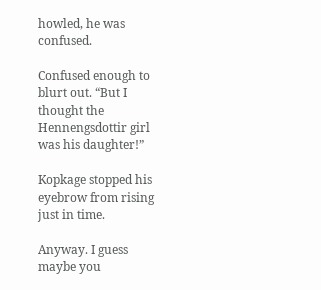howled, he was confused.

Confused enough to blurt out. “But I thought the Hennengsdottir girl was his daughter!”

Kopkage stopped his eyebrow from rising just in time.

Anyway. I guess maybe you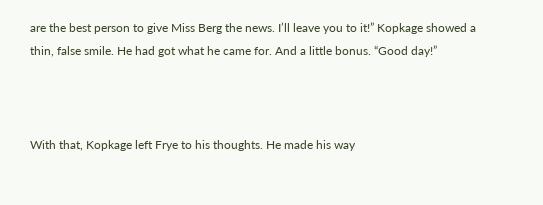are the best person to give Miss Berg the news. I’ll leave you to it!” Kopkage showed a thin, false smile. He had got what he came for. And a little bonus. “Good day!”



With that, Kopkage left Frye to his thoughts. He made his way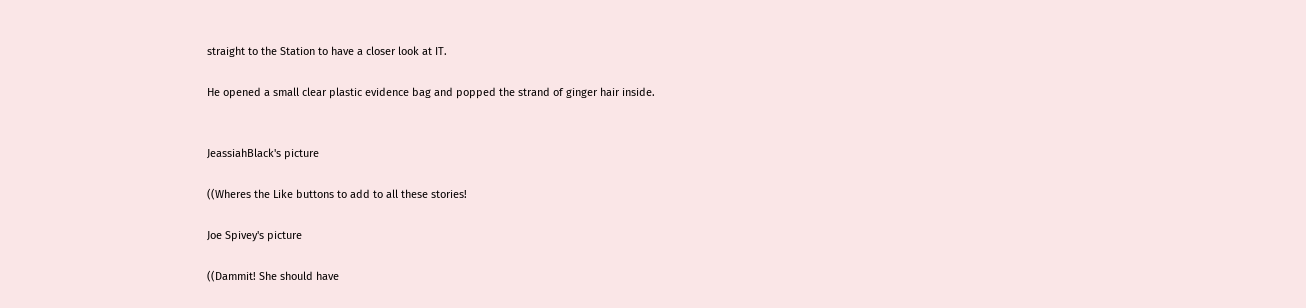straight to the Station to have a closer look at IT.

He opened a small clear plastic evidence bag and popped the strand of ginger hair inside.


JeassiahBlack's picture

((Wheres the Like buttons to add to all these stories!

Joe Spivey's picture

((Dammit! She should have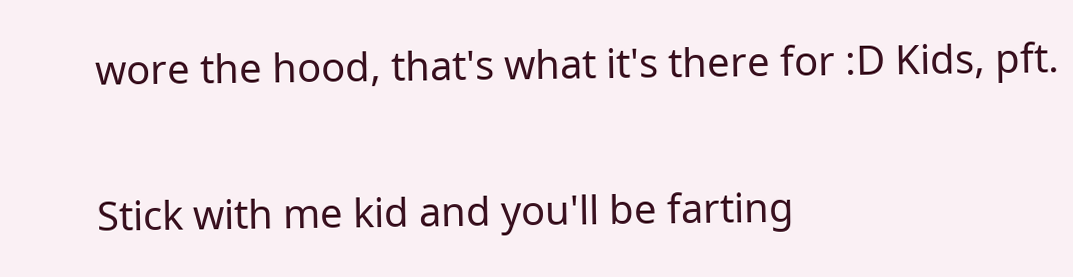wore the hood, that's what it's there for :D Kids, pft.

Stick with me kid and you'll be farting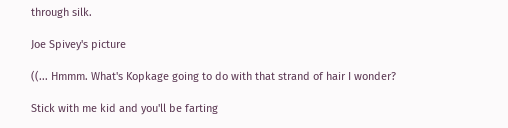through silk.

Joe Spivey's picture

((... Hmmm. What's Kopkage going to do with that strand of hair I wonder?

Stick with me kid and you'll be farting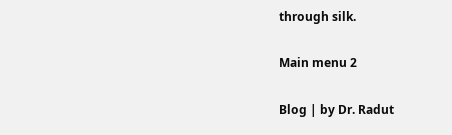through silk.

Main menu 2

Blog | by Dr. Radut